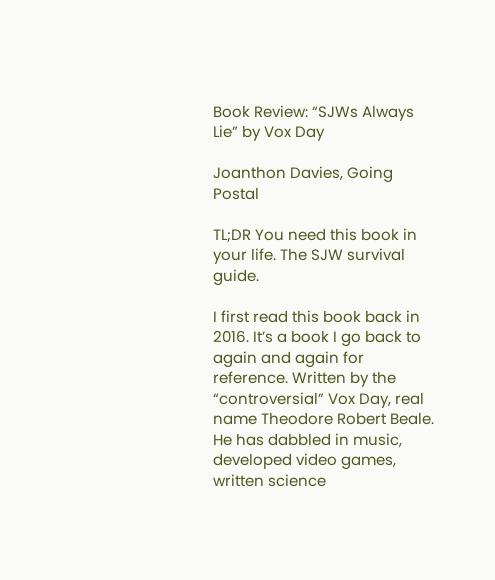Book Review: “SJWs Always Lie” by Vox Day

Joanthon Davies, Going Postal

TL;DR You need this book in your life. The SJW survival guide.

I first read this book back in 2016. It’s a book I go back to again and again for reference. Written by the “controversial” Vox Day, real name Theodore Robert Beale. He has dabbled in music, developed video games, written science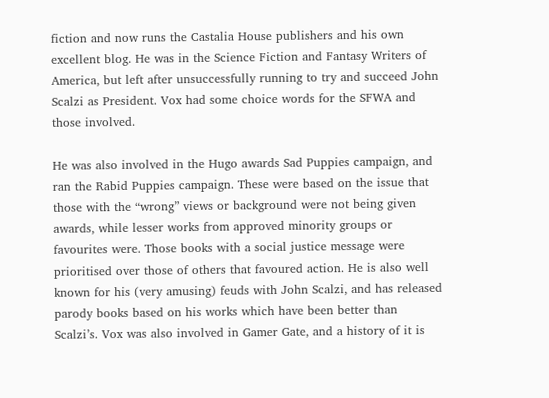fiction and now runs the Castalia House publishers and his own excellent blog. He was in the Science Fiction and Fantasy Writers of America, but left after unsuccessfully running to try and succeed John Scalzi as President. Vox had some choice words for the SFWA and those involved.

He was also involved in the Hugo awards Sad Puppies campaign, and ran the Rabid Puppies campaign. These were based on the issue that those with the “wrong” views or background were not being given awards, while lesser works from approved minority groups or favourites were. Those books with a social justice message were prioritised over those of others that favoured action. He is also well known for his (very amusing) feuds with John Scalzi, and has released parody books based on his works which have been better than Scalzi’s. Vox was also involved in Gamer Gate, and a history of it is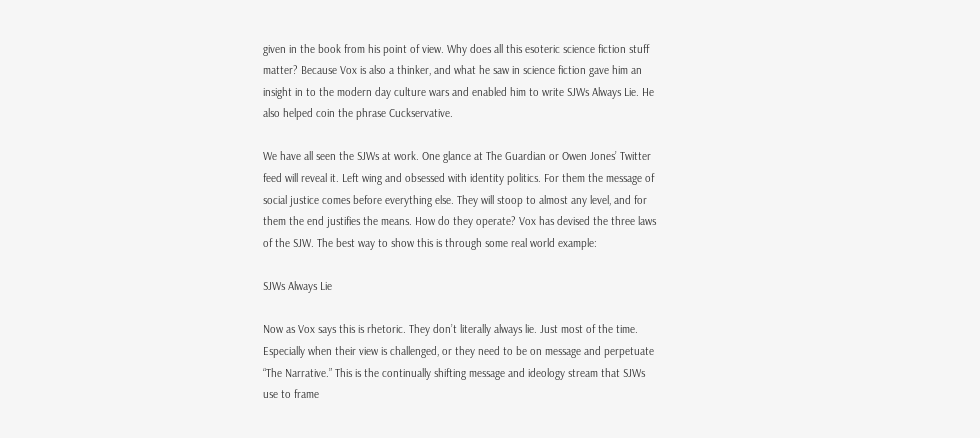given in the book from his point of view. Why does all this esoteric science fiction stuff matter? Because Vox is also a thinker, and what he saw in science fiction gave him an insight in to the modern day culture wars and enabled him to write SJWs Always Lie. He also helped coin the phrase Cuckservative.

We have all seen the SJWs at work. One glance at The Guardian or Owen Jones’ Twitter feed will reveal it. Left wing and obsessed with identity politics. For them the message of social justice comes before everything else. They will stoop to almost any level, and for them the end justifies the means. How do they operate? Vox has devised the three laws of the SJW. The best way to show this is through some real world example:

SJWs Always Lie

Now as Vox says this is rhetoric. They don’t literally always lie. Just most of the time. Especially when their view is challenged, or they need to be on message and perpetuate “The Narrative.” This is the continually shifting message and ideology stream that SJWs use to frame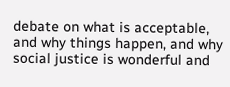debate on what is acceptable, and why things happen, and why social justice is wonderful and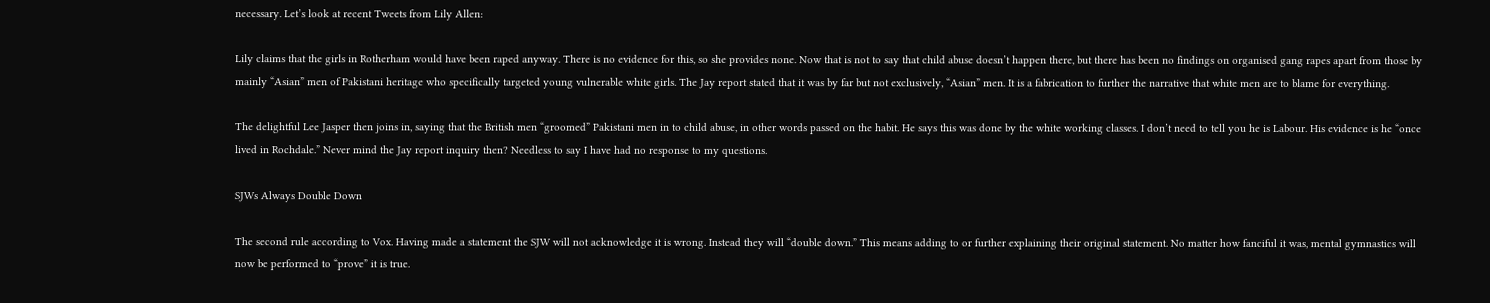necessary. Let’s look at recent Tweets from Lily Allen:

Lily claims that the girls in Rotherham would have been raped anyway. There is no evidence for this, so she provides none. Now that is not to say that child abuse doesn’t happen there, but there has been no findings on organised gang rapes apart from those by mainly “Asian” men of Pakistani heritage who specifically targeted young vulnerable white girls. The Jay report stated that it was by far but not exclusively, “Asian” men. It is a fabrication to further the narrative that white men are to blame for everything.

The delightful Lee Jasper then joins in, saying that the British men “groomed” Pakistani men in to child abuse, in other words passed on the habit. He says this was done by the white working classes. I don’t need to tell you he is Labour. His evidence is he “once lived in Rochdale.” Never mind the Jay report inquiry then? Needless to say I have had no response to my questions.

SJWs Always Double Down

The second rule according to Vox. Having made a statement the SJW will not acknowledge it is wrong. Instead they will “double down.” This means adding to or further explaining their original statement. No matter how fanciful it was, mental gymnastics will now be performed to “prove” it is true.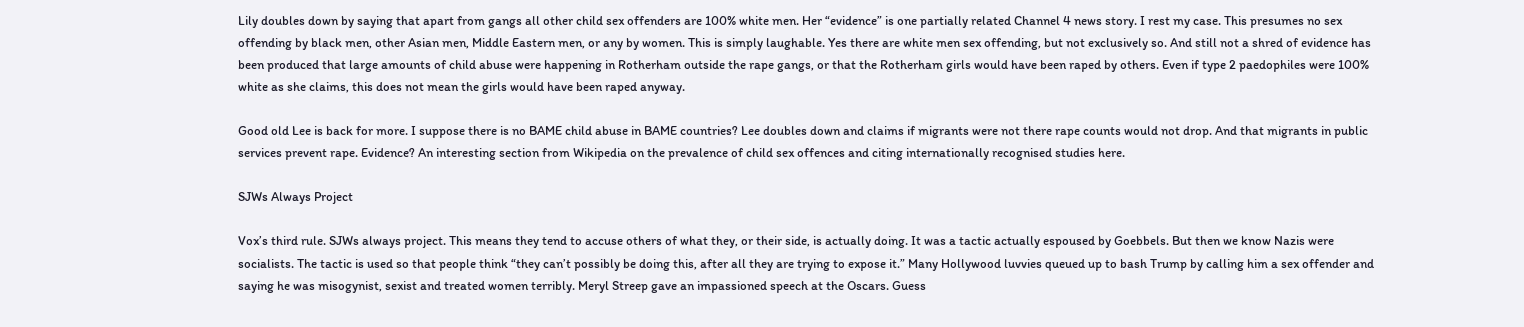Lily doubles down by saying that apart from gangs all other child sex offenders are 100% white men. Her “evidence” is one partially related Channel 4 news story. I rest my case. This presumes no sex offending by black men, other Asian men, Middle Eastern men, or any by women. This is simply laughable. Yes there are white men sex offending, but not exclusively so. And still not a shred of evidence has been produced that large amounts of child abuse were happening in Rotherham outside the rape gangs, or that the Rotherham girls would have been raped by others. Even if type 2 paedophiles were 100% white as she claims, this does not mean the girls would have been raped anyway.

Good old Lee is back for more. I suppose there is no BAME child abuse in BAME countries? Lee doubles down and claims if migrants were not there rape counts would not drop. And that migrants in public services prevent rape. Evidence? An interesting section from Wikipedia on the prevalence of child sex offences and citing internationally recognised studies here.

SJWs Always Project

Vox’s third rule. SJWs always project. This means they tend to accuse others of what they, or their side, is actually doing. It was a tactic actually espoused by Goebbels. But then we know Nazis were socialists. The tactic is used so that people think “they can’t possibly be doing this, after all they are trying to expose it.” Many Hollywood luvvies queued up to bash Trump by calling him a sex offender and saying he was misogynist, sexist and treated women terribly. Meryl Streep gave an impassioned speech at the Oscars. Guess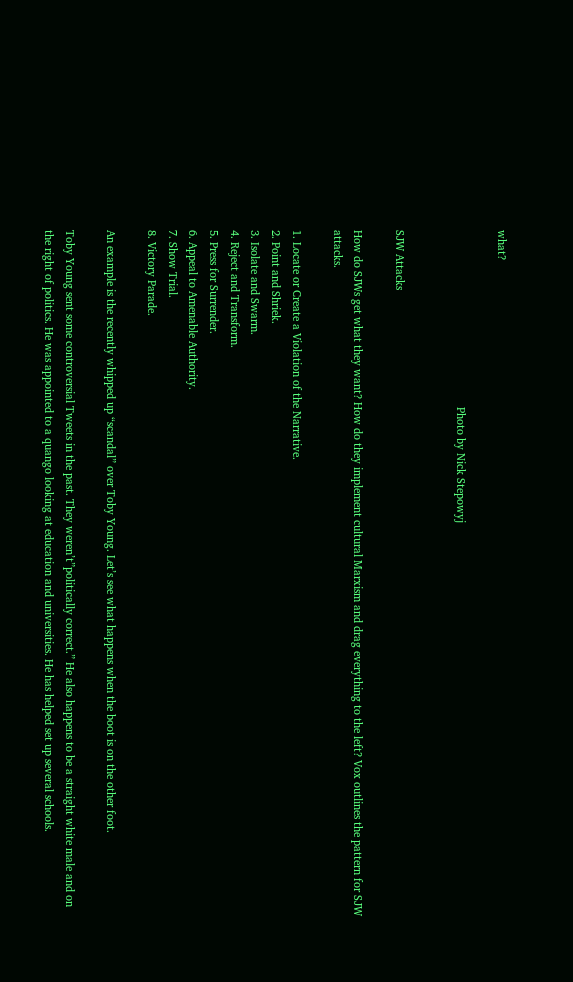what?

                                                           Photo by Nick Stepowyj


SJW Attacks

How do SJWs get what they want? How do they implement cultural Marxism and drag everything to the left? Vox outlines the pattern for SJW attacks.

1. Locate or Create a Violation of the Narrative.
2. Point and Shriek.
3. Isolate and Swarm.
4. Reject and Transform.
5. Press for Surrender.
6. Appeal to Amenable Authority.
7. Show Trial.
8. Victory Parade.

An example is the recently whipped up “scandal” over Toby Young. Let’s see what happens when the boot is on the other foot.

Toby Young sent some controversial Tweets in the past. They weren’t”politically correct.” He also happens to be a straight white male and on the right of politics. He was appointed to a quango looking at education and universities. He has helped set up several schools.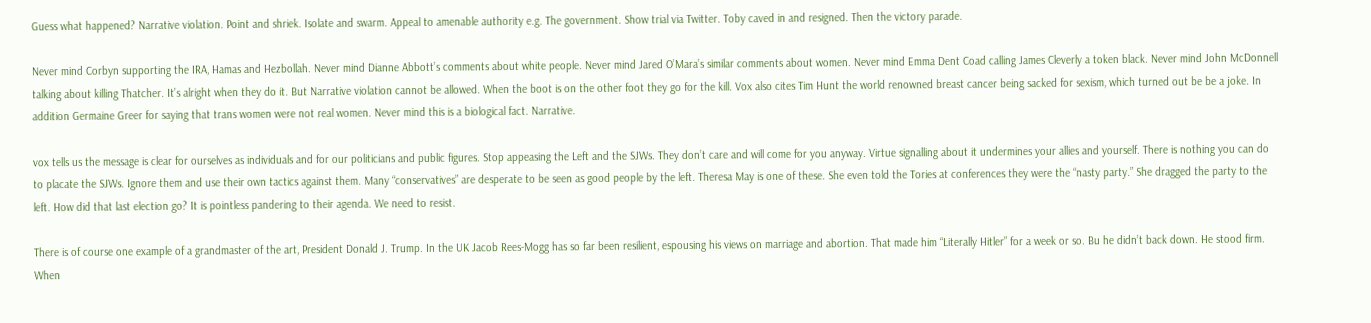Guess what happened? Narrative violation. Point and shriek. Isolate and swarm. Appeal to amenable authority e.g. The government. Show trial via Twitter. Toby caved in and resigned. Then the victory parade.

Never mind Corbyn supporting the IRA, Hamas and Hezbollah. Never mind Dianne Abbott’s comments about white people. Never mind Jared O’Mara’s similar comments about women. Never mind Emma Dent Coad calling James Cleverly a token black. Never mind John McDonnell talking about killing Thatcher. It’s alright when they do it. But Narrative violation cannot be allowed. When the boot is on the other foot they go for the kill. Vox also cites Tim Hunt the world renowned breast cancer being sacked for sexism, which turned out be be a joke. In addition Germaine Greer for saying that trans women were not real women. Never mind this is a biological fact. Narrative.

vox tells us the message is clear for ourselves as individuals and for our politicians and public figures. Stop appeasing the Left and the SJWs. They don’t care and will come for you anyway. Virtue signalling about it undermines your allies and yourself. There is nothing you can do to placate the SJWs. Ignore them and use their own tactics against them. Many “conservatives” are desperate to be seen as good people by the left. Theresa May is one of these. She even told the Tories at conferences they were the “nasty party.” She dragged the party to the left. How did that last election go? It is pointless pandering to their agenda. We need to resist.

There is of course one example of a grandmaster of the art, President Donald J. Trump. In the UK Jacob Rees-Mogg has so far been resilient, espousing his views on marriage and abortion. That made him “Literally Hitler” for a week or so. Bu he didn’t back down. He stood firm. When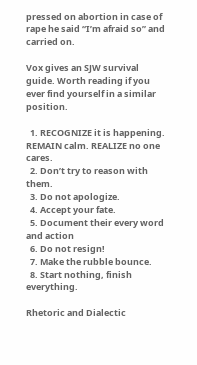pressed on abortion in case of rape he said “I’m afraid so” and carried on.

Vox gives an SJW survival guide. Worth reading if you ever find yourself in a similar position.

  1. RECOGNIZE it is happening. REMAIN calm. REALIZE no one cares.
  2. Don’t try to reason with them.
  3. Do not apologize.
  4. Accept your fate.
  5. Document their every word and action
  6. Do not resign!
  7. Make the rubble bounce.
  8. Start nothing, finish everything.

Rhetoric and Dialectic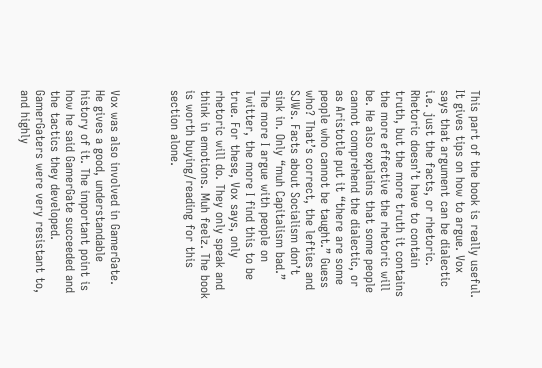This part of the book is really useful. It gives tips on how to argue. Vox says that argument can be dialectic i.e. just the facts, or rhetoric. Rhetoric doesn’t have to contain truth, but the more truth it contains the more effective the rhetoric will be. He also explains that some people cannot comprehend the dialectic, or as Aristotle put it “there are some people who cannot be taught.” Guess who? That’s correct, the lefties and SJWs. Facts about Socialism don’t sink in. Only “muh Capitalism bad.” The more I argue with people on Twitter, the more I find this to be true. For these, Vox says, only rhetoric will do. They only speak and think in emotions. Muh feelz. The book is worth buying/reading for this section alone.



Vox was also involved in GamerGate. He gives a good, understandable history of it. The important point is how he said GamerGate succeeded and the tactics they developed. GamerGaters were very resistant to, and highly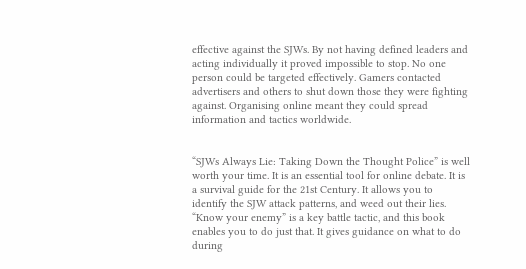effective against the SJWs. By not having defined leaders and acting individually it proved impossible to stop. No one person could be targeted effectively. Gamers contacted advertisers and others to shut down those they were fighting against. Organising online meant they could spread information and tactics worldwide.


“SJWs Always Lie: Taking Down the Thought Police” is well worth your time. It is an essential tool for online debate. It is a survival guide for the 21st Century. It allows you to identify the SJW attack patterns, and weed out their lies. “Know your enemy” is a key battle tactic, and this book enables you to do just that. It gives guidance on what to do during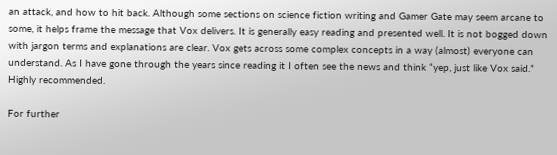an attack, and how to hit back. Although some sections on science fiction writing and Gamer Gate may seem arcane to some, it helps frame the message that Vox delivers. It is generally easy reading and presented well. It is not bogged down with jargon terms and explanations are clear. Vox gets across some complex concepts in a way (almost) everyone can understand. As I have gone through the years since reading it I often see the news and think “yep, just like Vox said.” Highly recommended.

For further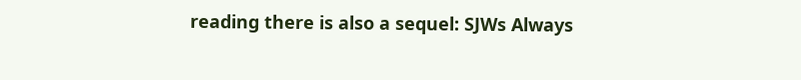reading there is also a sequel: SJWs Always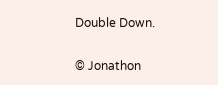Double Down.

© Jonathon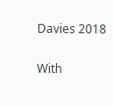Davies 2018

With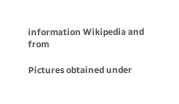information Wikipedia and from

Pictures obtained under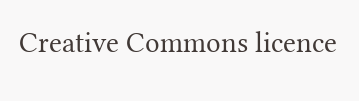Creative Commons licence